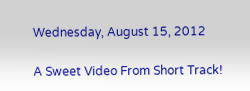Wednesday, August 15, 2012

A Sweet Video From Short Track!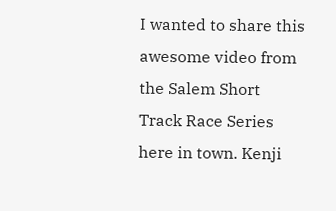I wanted to share this awesome video from the Salem Short Track Race Series here in town. Kenji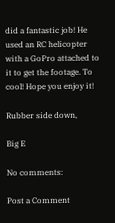did a fantastic job! He used an RC helicopter with a GoPro attached to it to get the footage. To cool! Hope you enjoy it!

Rubber side down,

Big E

No comments:

Post a Comment